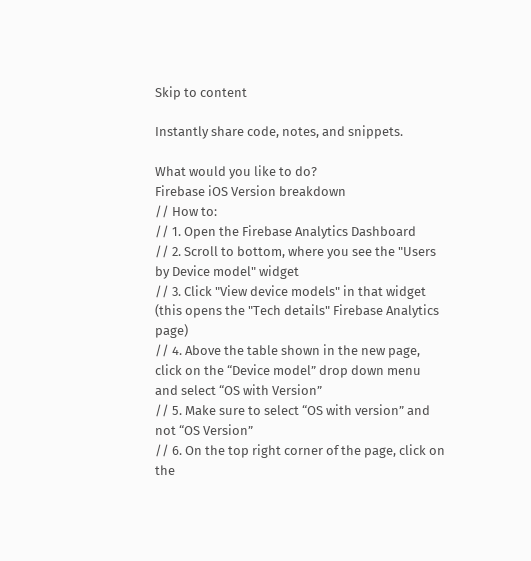Skip to content

Instantly share code, notes, and snippets.

What would you like to do?
Firebase iOS Version breakdown
// How to:
// 1. Open the Firebase Analytics Dashboard
// 2. Scroll to bottom, where you see the "Users by Device model" widget
// 3. Click "View device models" in that widget (this opens the "Tech details" Firebase Analytics page)
// 4. Above the table shown in the new page, click on the “Device model” drop down menu and select “OS with Version”
// 5. Make sure to select “OS with version” and not “OS Version”
// 6. On the top right corner of the page, click on the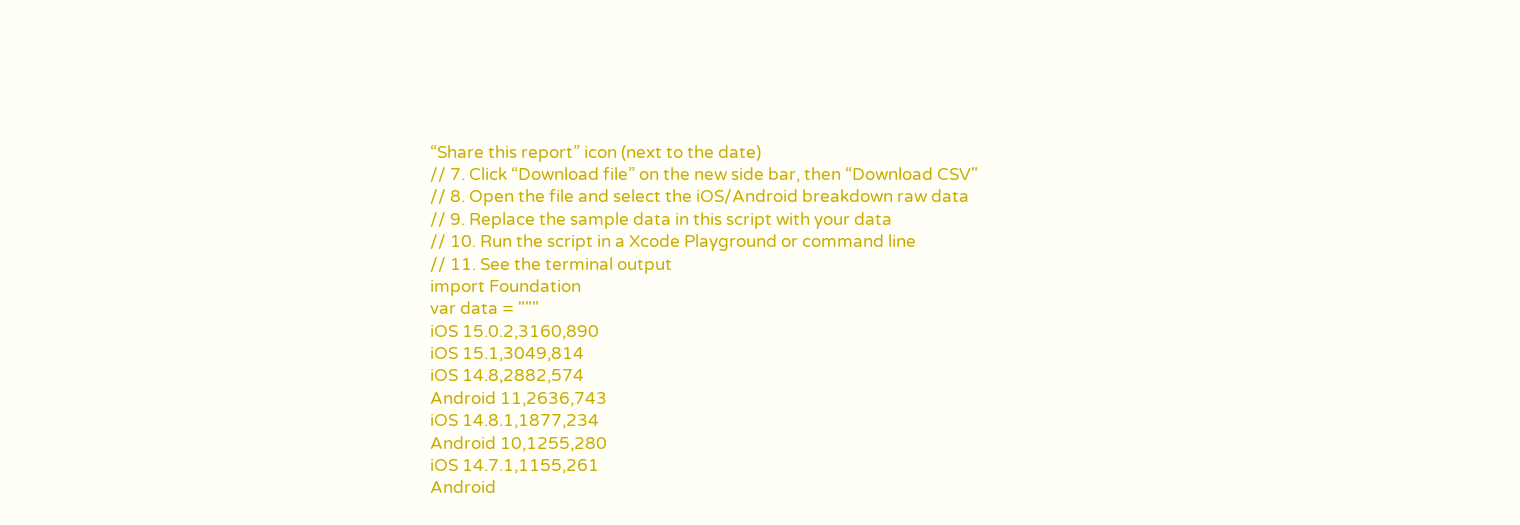“Share this report” icon (next to the date)
// 7. Click “Download file” on the new side bar, then “Download CSV"
// 8. Open the file and select the iOS/Android breakdown raw data
// 9. Replace the sample data in this script with your data
// 10. Run the script in a Xcode Playground or command line
// 11. See the terminal output
import Foundation
var data = """
iOS 15.0.2,3160,890
iOS 15.1,3049,814
iOS 14.8,2882,574
Android 11,2636,743
iOS 14.8.1,1877,234
Android 10,1255,280
iOS 14.7.1,1155,261
Android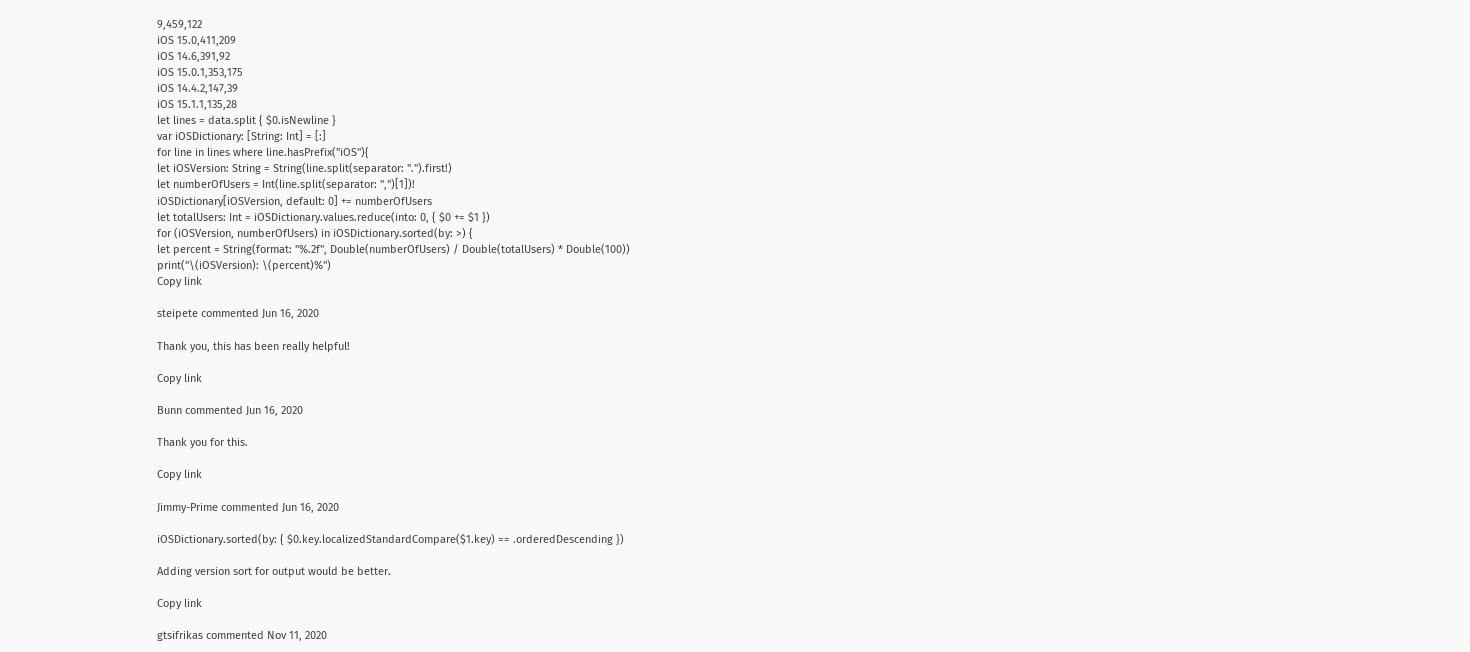9,459,122
iOS 15.0,411,209
iOS 14.6,391,92
iOS 15.0.1,353,175
iOS 14.4.2,147,39
iOS 15.1.1,135,28
let lines = data.split { $0.isNewline }
var iOSDictionary: [String: Int] = [:]
for line in lines where line.hasPrefix("iOS"){
let iOSVersion: String = String(line.split(separator: ".").first!)
let numberOfUsers = Int(line.split(separator: ",")[1])!
iOSDictionary[iOSVersion, default: 0] += numberOfUsers
let totalUsers: Int = iOSDictionary.values.reduce(into: 0, { $0 += $1 })
for (iOSVersion, numberOfUsers) in iOSDictionary.sorted(by: >) {
let percent = String(format: "%.2f", Double(numberOfUsers) / Double(totalUsers) * Double(100))
print("\(iOSVersion): \(percent)%")
Copy link

steipete commented Jun 16, 2020

Thank you, this has been really helpful!

Copy link

Bunn commented Jun 16, 2020

Thank you for this.

Copy link

Jimmy-Prime commented Jun 16, 2020

iOSDictionary.sorted(by: { $0.key.localizedStandardCompare($1.key) == .orderedDescending })

Adding version sort for output would be better.

Copy link

gtsifrikas commented Nov 11, 2020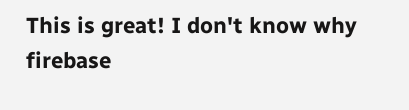This is great! I don't know why firebase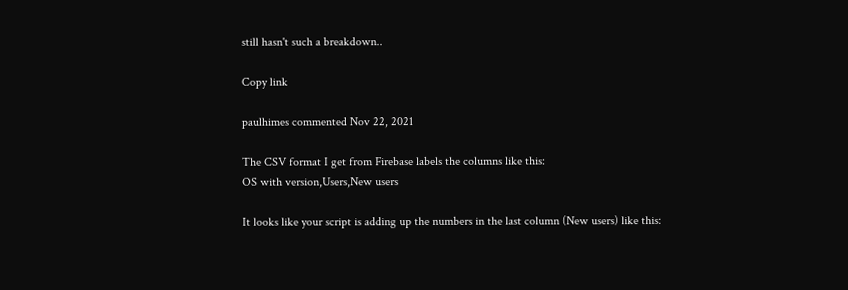still hasn't such a breakdown..

Copy link

paulhimes commented Nov 22, 2021

The CSV format I get from Firebase labels the columns like this:
OS with version,Users,New users

It looks like your script is adding up the numbers in the last column (New users) like this: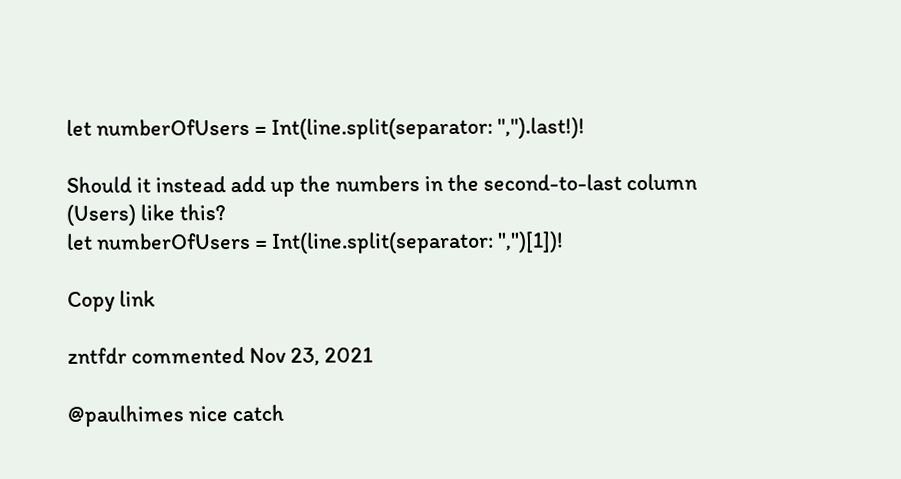let numberOfUsers = Int(line.split(separator: ",").last!)!

Should it instead add up the numbers in the second-to-last column (Users) like this?
let numberOfUsers = Int(line.split(separator: ",")[1])!

Copy link

zntfdr commented Nov 23, 2021

@paulhimes nice catch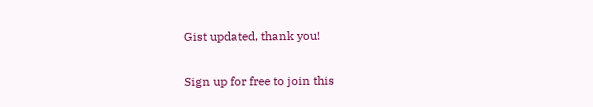Gist updated, thank you!

Sign up for free to join this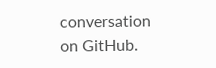conversation on GitHub.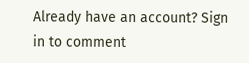Already have an account? Sign in to comment